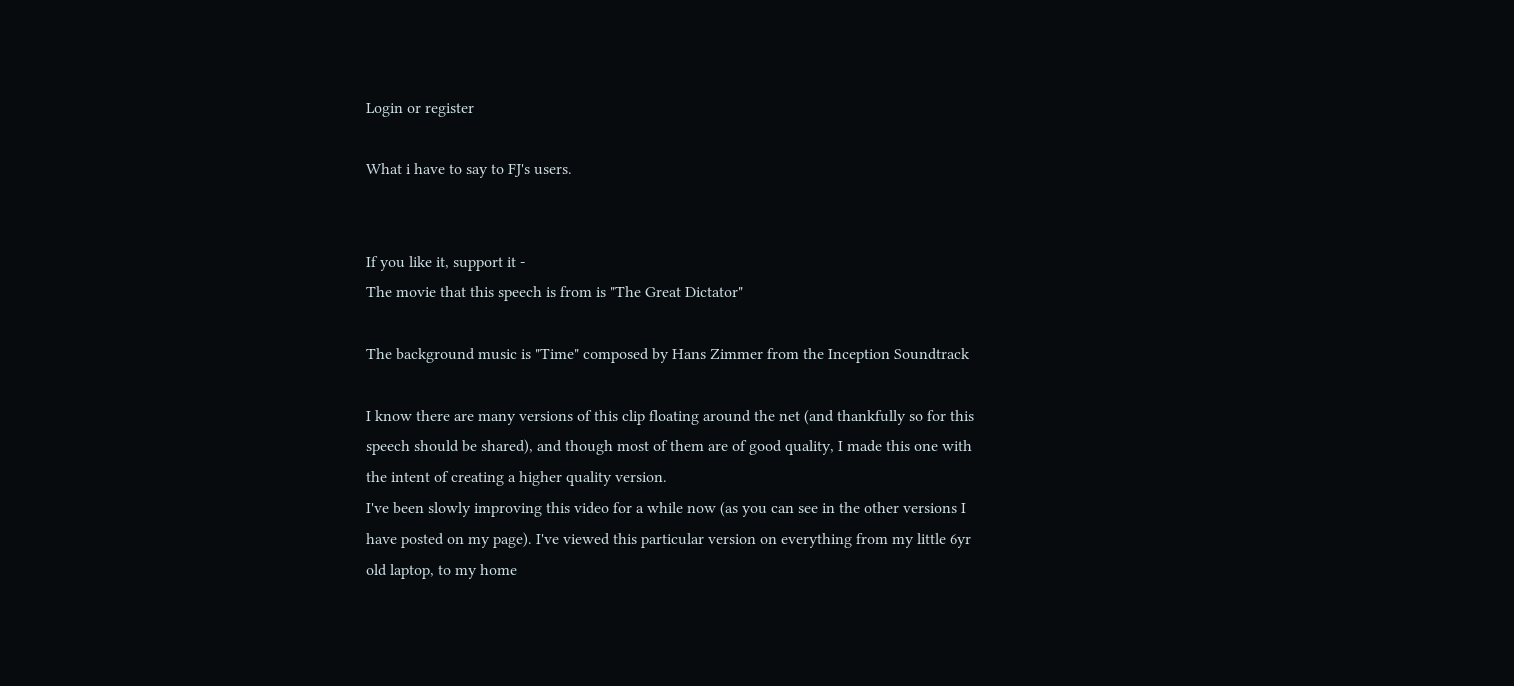Login or register

What i have to say to FJ's users.


If you like it, support it -
The movie that this speech is from is "The Great Dictator"

The background music is "Time" composed by Hans Zimmer from the Inception Soundtrack

I know there are many versions of this clip floating around the net (and thankfully so for this speech should be shared), and though most of them are of good quality, I made this one with the intent of creating a higher quality version.
I've been slowly improving this video for a while now (as you can see in the other versions I have posted on my page). I've viewed this particular version on everything from my little 6yr old laptop, to my home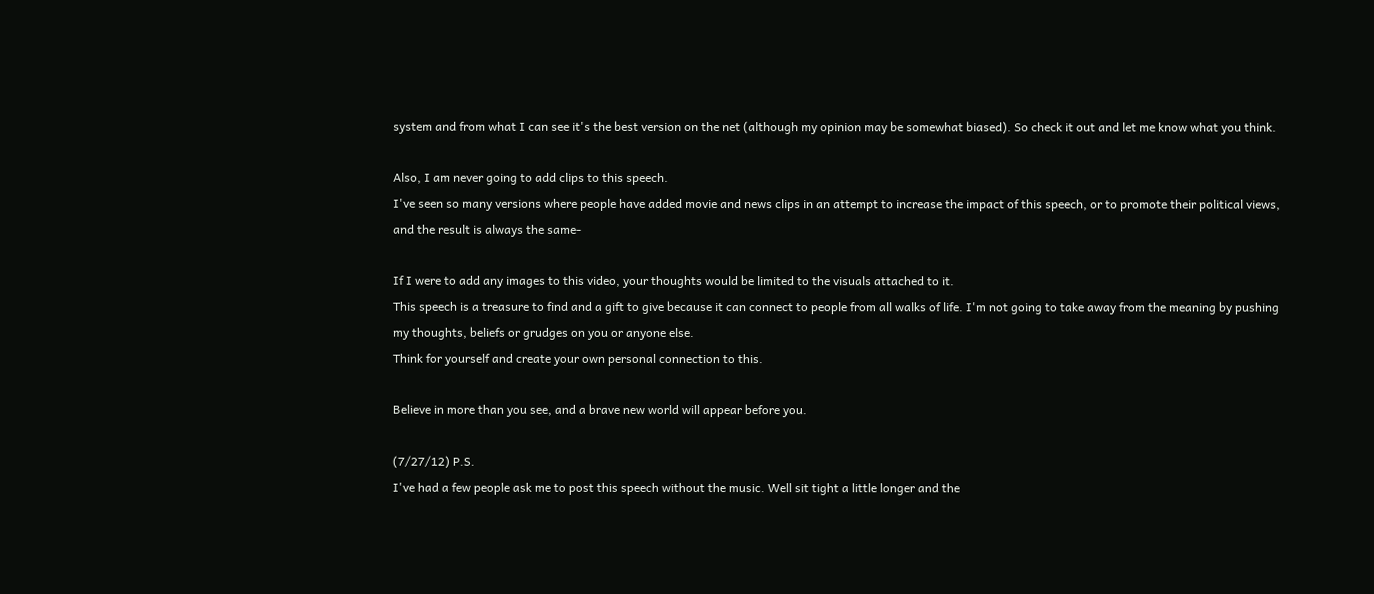system and from what I can see it's the best version on the net (although my opinion may be somewhat biased). So check it out and let me know what you think.

Also, I am never going to add clips to this speech.
I've seen so many versions where people have added movie and news clips in an attempt to increase the impact of this speech, or to promote their political views, and the result is always the same-

If I were to add any images to this video, your thoughts would be limited to the visuals attached to it.
This speech is a treasure to find and a gift to give because it can connect to people from all walks of life. I'm not going to take away from the meaning by pushing my thoughts, beliefs or grudges on you or anyone else.
Think for yourself and create your own personal connection to this.

Believe in more than you see, and a brave new world will appear before you.

(7/27/12) P.S.
I've had a few people ask me to post this speech without the music. Well sit tight a little longer and the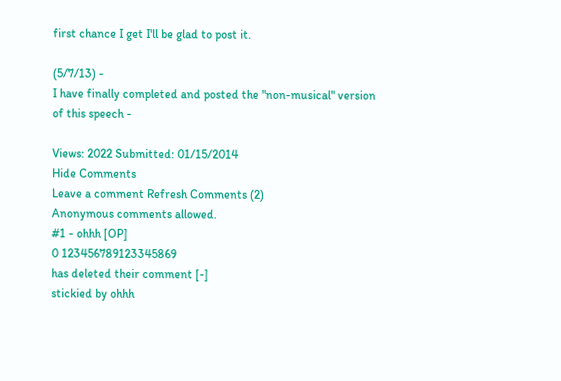first chance I get I'll be glad to post it.

(5/7/13) -
I have finally completed and posted the "non-musical" version of this speech -

Views: 2022 Submitted: 01/15/2014
Hide Comments
Leave a comment Refresh Comments (2)
Anonymous comments allowed.
#1 - ohhh [OP]
0 123456789123345869
has deleted their comment [-]
stickied by ohhh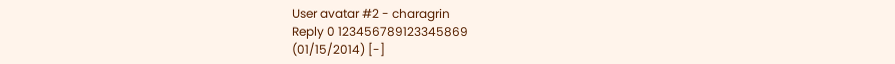User avatar #2 - charagrin
Reply 0 123456789123345869
(01/15/2014) [-]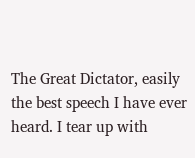The Great Dictator, easily the best speech I have ever heard. I tear up with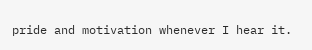pride and motivation whenever I hear it.